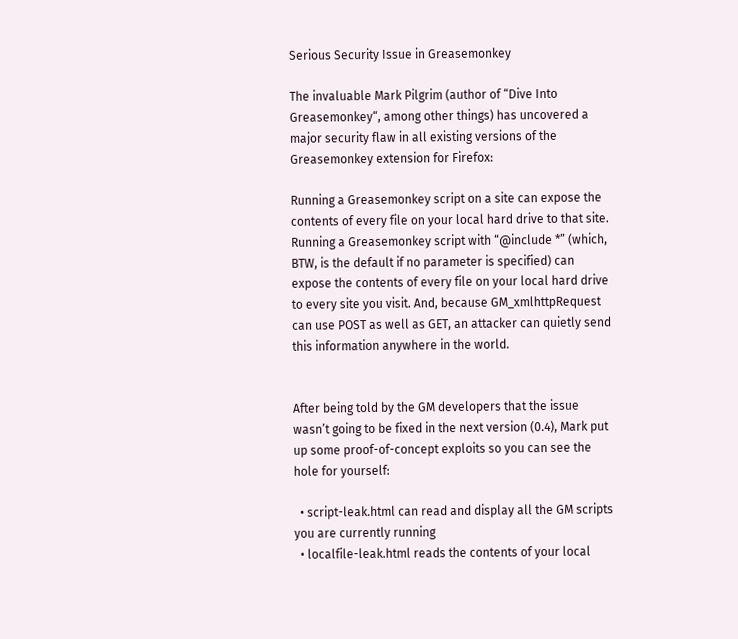Serious Security Issue in Greasemonkey

The invaluable Mark Pilgrim (author of “Dive Into Greasemonkey“, among other things) has uncovered a major security flaw in all existing versions of the Greasemonkey extension for Firefox:

Running a Greasemonkey script on a site can expose the contents of every file on your local hard drive to that site. Running a Greasemonkey script with “@include *” (which, BTW, is the default if no parameter is specified) can expose the contents of every file on your local hard drive to every site you visit. And, because GM_xmlhttpRequest can use POST as well as GET, an attacker can quietly send this information anywhere in the world.


After being told by the GM developers that the issue wasn’t going to be fixed in the next version (0.4), Mark put up some proof-of-concept exploits so you can see the hole for yourself:

  • script-leak.html can read and display all the GM scripts you are currently running
  • localfile-leak.html reads the contents of your local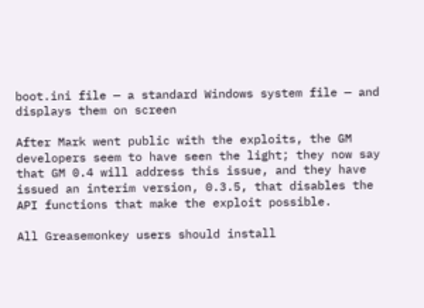boot.ini file — a standard Windows system file — and displays them on screen

After Mark went public with the exploits, the GM developers seem to have seen the light; they now say that GM 0.4 will address this issue, and they have issued an interim version, 0.3.5, that disables the API functions that make the exploit possible.

All Greasemonkey users should install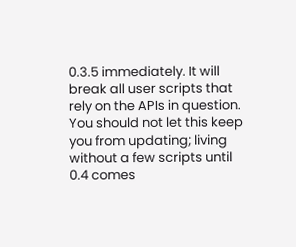0.3.5 immediately. It will break all user scripts that rely on the APIs in question. You should not let this keep you from updating; living without a few scripts until 0.4 comes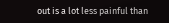out is a lot less painful than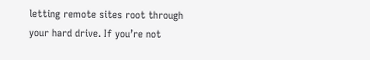letting remote sites root through your hard drive. If you’re not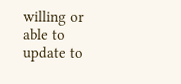willing or able to update to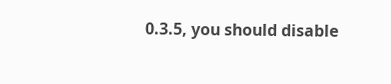0.3.5, you should disable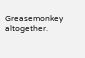Greasemonkey altogether.